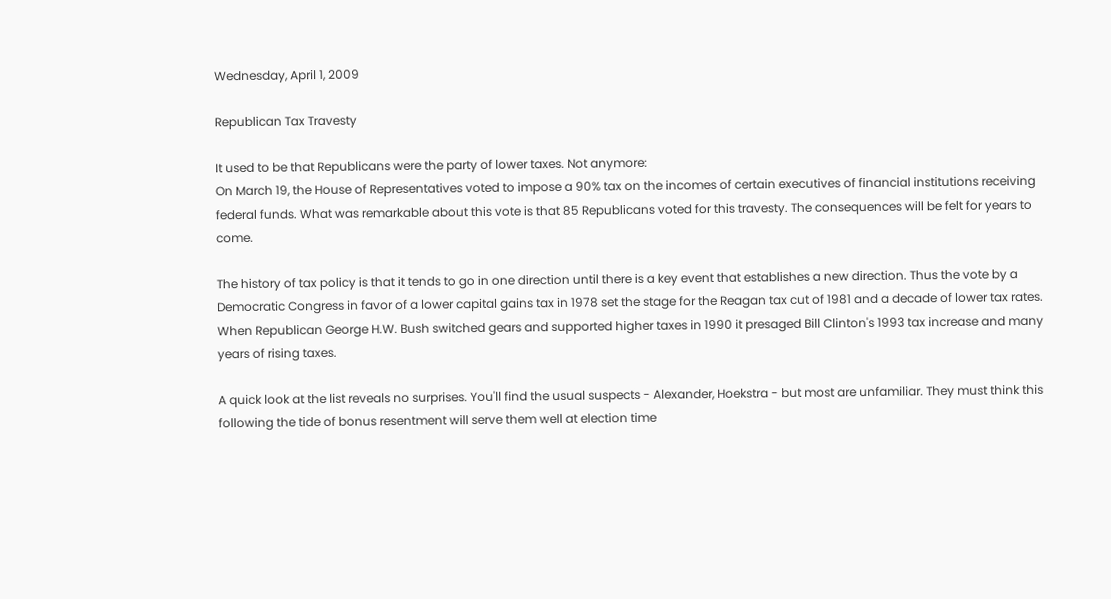Wednesday, April 1, 2009

Republican Tax Travesty

It used to be that Republicans were the party of lower taxes. Not anymore:
On March 19, the House of Representatives voted to impose a 90% tax on the incomes of certain executives of financial institutions receiving federal funds. What was remarkable about this vote is that 85 Republicans voted for this travesty. The consequences will be felt for years to come.

The history of tax policy is that it tends to go in one direction until there is a key event that establishes a new direction. Thus the vote by a Democratic Congress in favor of a lower capital gains tax in 1978 set the stage for the Reagan tax cut of 1981 and a decade of lower tax rates. When Republican George H.W. Bush switched gears and supported higher taxes in 1990 it presaged Bill Clinton's 1993 tax increase and many years of rising taxes.

A quick look at the list reveals no surprises. You'll find the usual suspects - Alexander, Hoekstra - but most are unfamiliar. They must think this following the tide of bonus resentment will serve them well at election time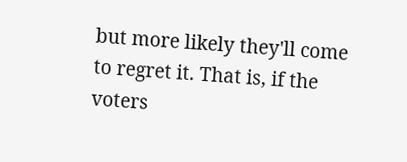but more likely they'll come to regret it. That is, if the voters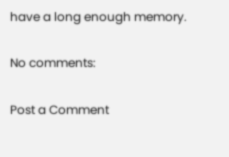have a long enough memory.

No comments:

Post a Comment